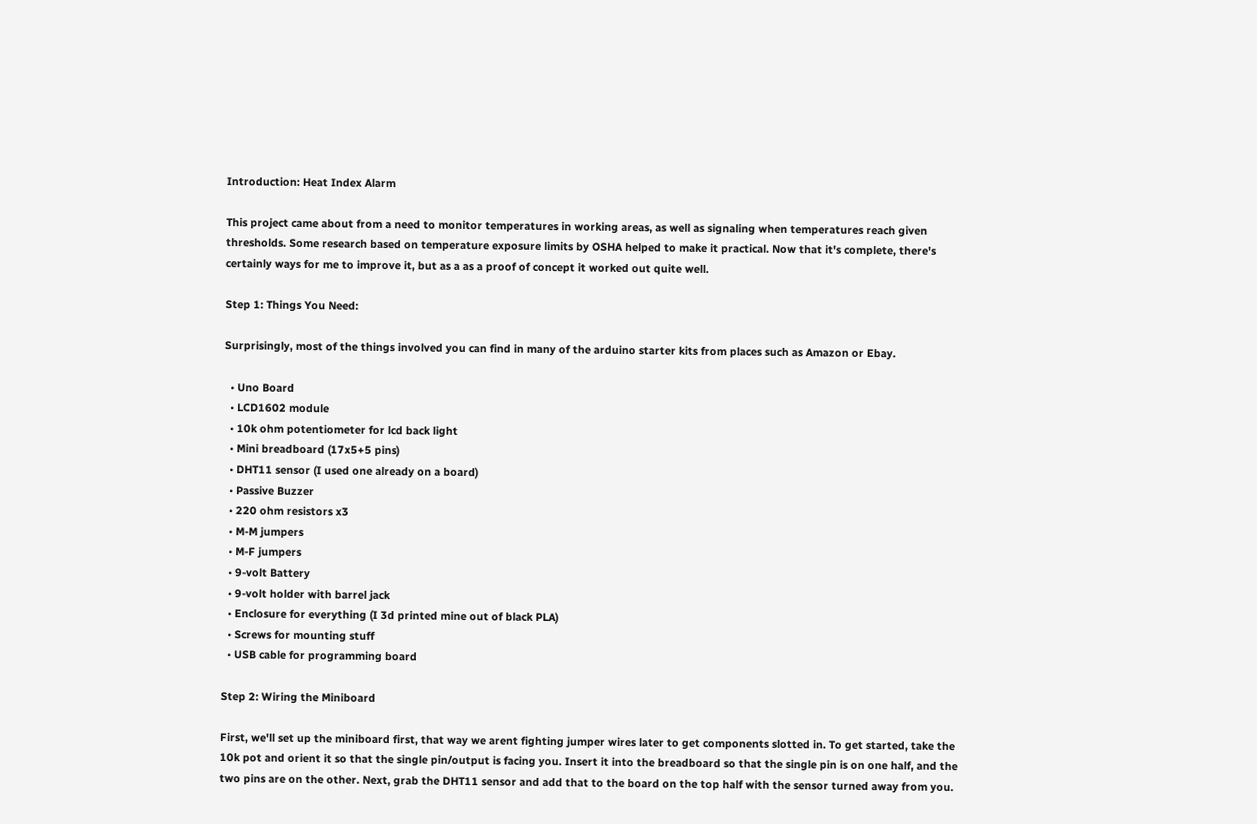Introduction: Heat Index Alarm

This project came about from a need to monitor temperatures in working areas, as well as signaling when temperatures reach given thresholds. Some research based on temperature exposure limits by OSHA helped to make it practical. Now that it's complete, there's certainly ways for me to improve it, but as a as a proof of concept it worked out quite well.

Step 1: Things You Need:

Surprisingly, most of the things involved you can find in many of the arduino starter kits from places such as Amazon or Ebay.

  • Uno Board
  • LCD1602 module
  • 10k ohm potentiometer for lcd back light
  • Mini breadboard (17x5+5 pins)
  • DHT11 sensor (I used one already on a board)
  • Passive Buzzer
  • 220 ohm resistors x3
  • M-M jumpers
  • M-F jumpers
  • 9-volt Battery
  • 9-volt holder with barrel jack
  • Enclosure for everything (I 3d printed mine out of black PLA)
  • Screws for mounting stuff
  • USB cable for programming board

Step 2: Wiring the Miniboard

First, we'll set up the miniboard first, that way we arent fighting jumper wires later to get components slotted in. To get started, take the 10k pot and orient it so that the single pin/output is facing you. Insert it into the breadboard so that the single pin is on one half, and the two pins are on the other. Next, grab the DHT11 sensor and add that to the board on the top half with the sensor turned away from you.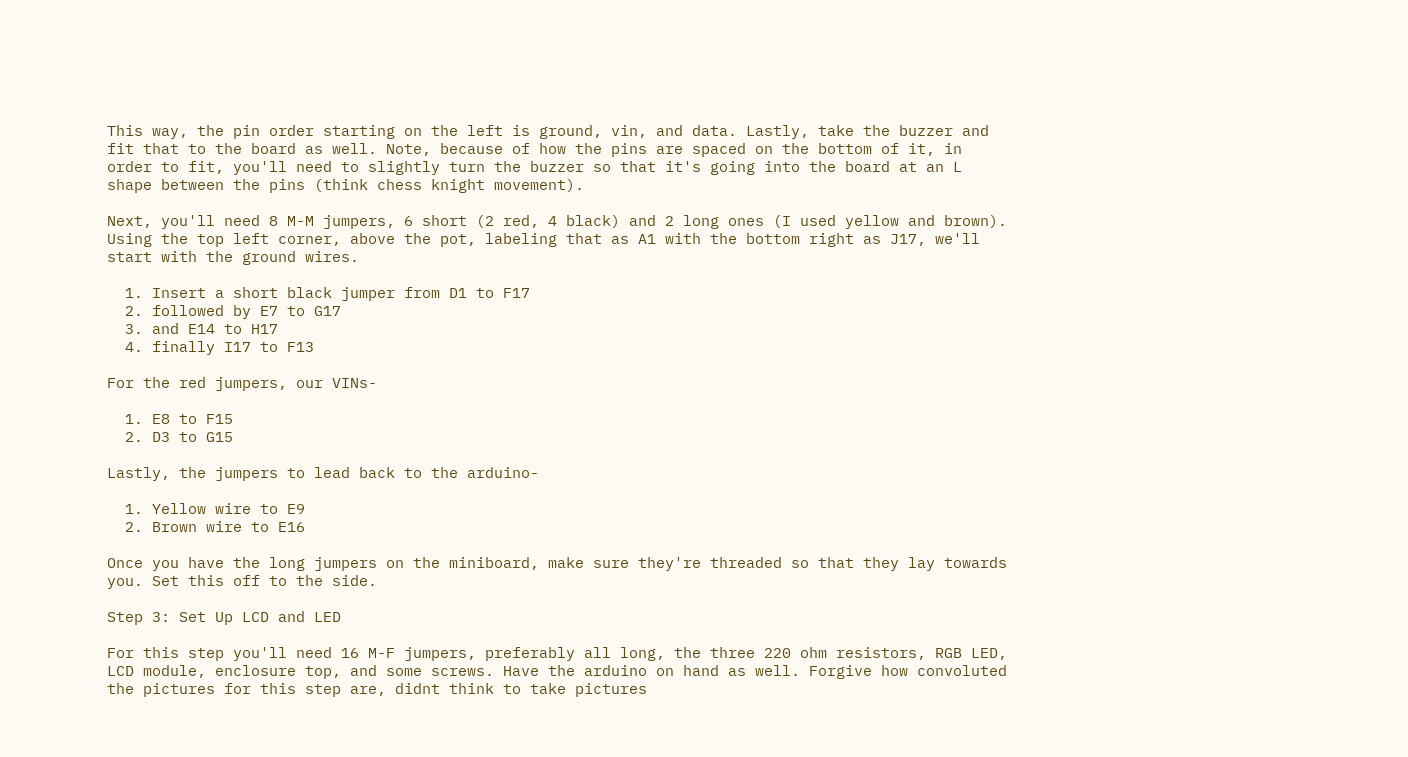This way, the pin order starting on the left is ground, vin, and data. Lastly, take the buzzer and fit that to the board as well. Note, because of how the pins are spaced on the bottom of it, in order to fit, you'll need to slightly turn the buzzer so that it's going into the board at an L shape between the pins (think chess knight movement).

Next, you'll need 8 M-M jumpers, 6 short (2 red, 4 black) and 2 long ones (I used yellow and brown). Using the top left corner, above the pot, labeling that as A1 with the bottom right as J17, we'll start with the ground wires.

  1. Insert a short black jumper from D1 to F17
  2. followed by E7 to G17
  3. and E14 to H17
  4. finally I17 to F13

For the red jumpers, our VINs-

  1. E8 to F15
  2. D3 to G15

Lastly, the jumpers to lead back to the arduino-

  1. Yellow wire to E9
  2. Brown wire to E16

Once you have the long jumpers on the miniboard, make sure they're threaded so that they lay towards you. Set this off to the side.

Step 3: Set Up LCD and LED

For this step you'll need 16 M-F jumpers, preferably all long, the three 220 ohm resistors, RGB LED, LCD module, enclosure top, and some screws. Have the arduino on hand as well. Forgive how convoluted the pictures for this step are, didnt think to take pictures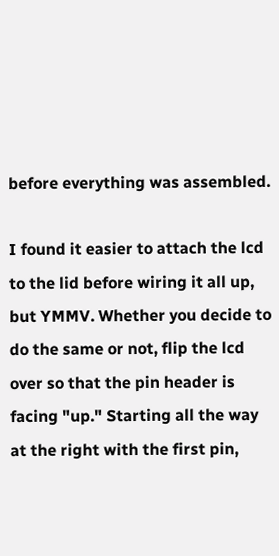before everything was assembled.

I found it easier to attach the lcd to the lid before wiring it all up, but YMMV. Whether you decide to do the same or not, flip the lcd over so that the pin header is facing "up." Starting all the way at the right with the first pin,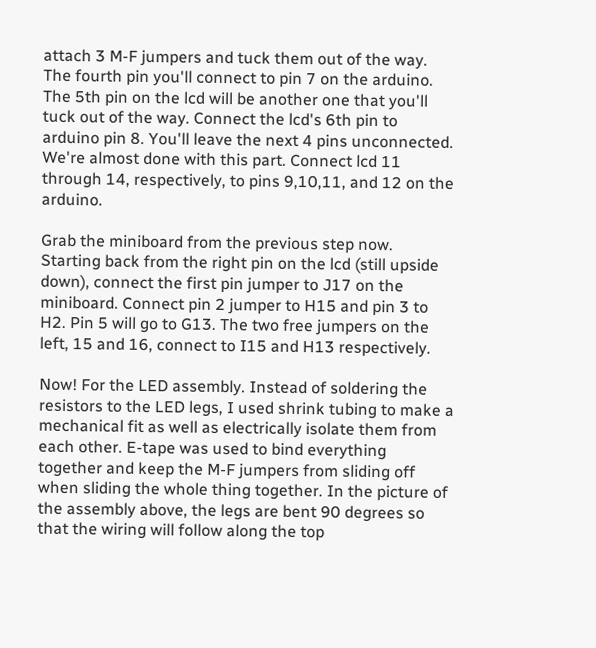attach 3 M-F jumpers and tuck them out of the way. The fourth pin you'll connect to pin 7 on the arduino. The 5th pin on the lcd will be another one that you'll tuck out of the way. Connect the lcd's 6th pin to arduino pin 8. You'll leave the next 4 pins unconnected. We're almost done with this part. Connect lcd 11 through 14, respectively, to pins 9,10,11, and 12 on the arduino.

Grab the miniboard from the previous step now. Starting back from the right pin on the lcd (still upside down), connect the first pin jumper to J17 on the miniboard. Connect pin 2 jumper to H15 and pin 3 to H2. Pin 5 will go to G13. The two free jumpers on the left, 15 and 16, connect to I15 and H13 respectively.

Now! For the LED assembly. Instead of soldering the resistors to the LED legs, I used shrink tubing to make a mechanical fit as well as electrically isolate them from each other. E-tape was used to bind everything together and keep the M-F jumpers from sliding off when sliding the whole thing together. In the picture of the assembly above, the legs are bent 90 degrees so that the wiring will follow along the top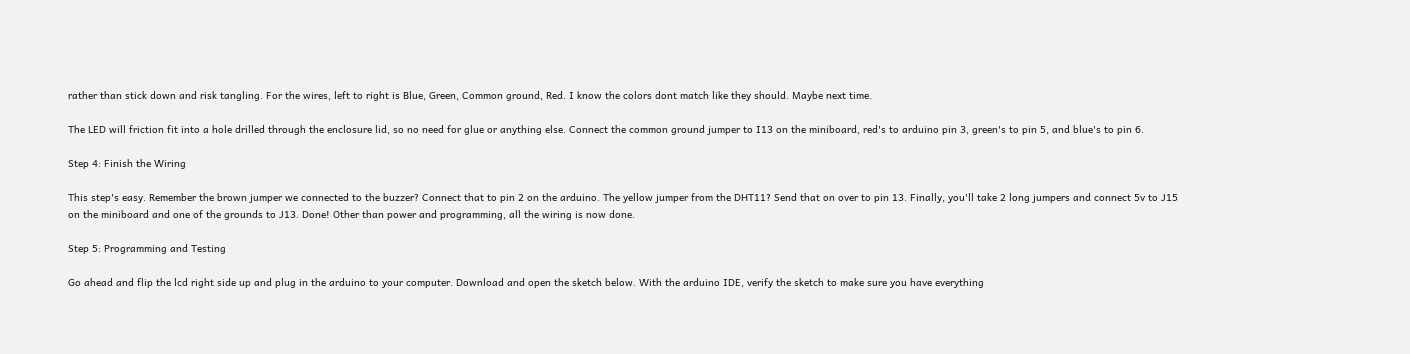rather than stick down and risk tangling. For the wires, left to right is Blue, Green, Common ground, Red. I know the colors dont match like they should. Maybe next time.

The LED will friction fit into a hole drilled through the enclosure lid, so no need for glue or anything else. Connect the common ground jumper to I13 on the miniboard, red's to arduino pin 3, green's to pin 5, and blue's to pin 6.

Step 4: Finish the Wiring

This step's easy. Remember the brown jumper we connected to the buzzer? Connect that to pin 2 on the arduino. The yellow jumper from the DHT11? Send that on over to pin 13. Finally, you'll take 2 long jumpers and connect 5v to J15 on the miniboard and one of the grounds to J13. Done! Other than power and programming, all the wiring is now done.

Step 5: Programming and Testing

Go ahead and flip the lcd right side up and plug in the arduino to your computer. Download and open the sketch below. With the arduino IDE, verify the sketch to make sure you have everything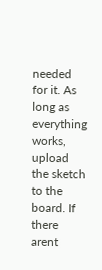needed for it. As long as everything works, upload the sketch to the board. If there arent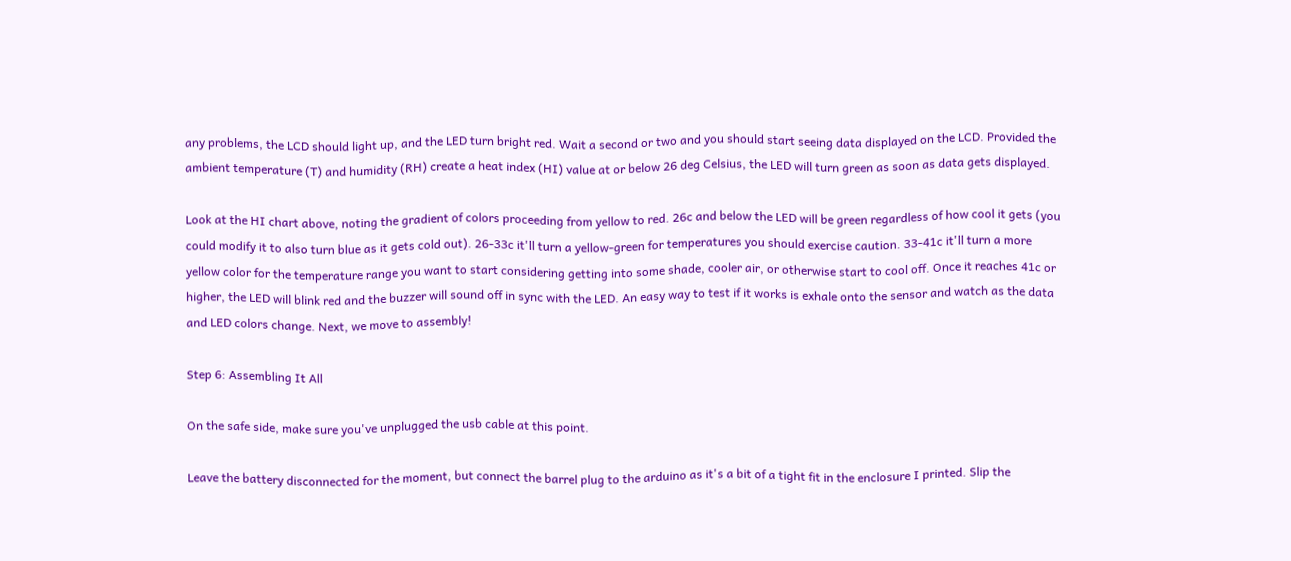any problems, the LCD should light up, and the LED turn bright red. Wait a second or two and you should start seeing data displayed on the LCD. Provided the ambient temperature (T) and humidity (RH) create a heat index (HI) value at or below 26 deg Celsius, the LED will turn green as soon as data gets displayed.

Look at the HI chart above, noting the gradient of colors proceeding from yellow to red. 26c and below the LED will be green regardless of how cool it gets (you could modify it to also turn blue as it gets cold out). 26-33c it'll turn a yellow-green for temperatures you should exercise caution. 33-41c it'll turn a more yellow color for the temperature range you want to start considering getting into some shade, cooler air, or otherwise start to cool off. Once it reaches 41c or higher, the LED will blink red and the buzzer will sound off in sync with the LED. An easy way to test if it works is exhale onto the sensor and watch as the data and LED colors change. Next, we move to assembly!

Step 6: Assembling It All

On the safe side, make sure you've unplugged the usb cable at this point.

Leave the battery disconnected for the moment, but connect the barrel plug to the arduino as it's a bit of a tight fit in the enclosure I printed. Slip the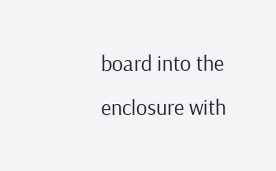board into the enclosure with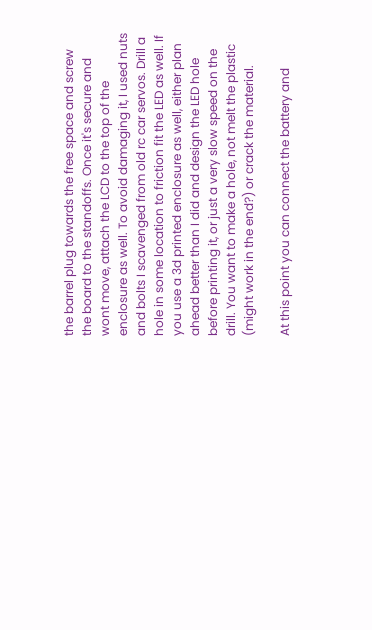the barrel plug towards the free space and screw the board to the standoffs. Once it's secure and wont move, attach the LCD to the top of the enclosure as well. To avoid damaging it, I used nuts and bolts I scavenged from old rc car servos. Drill a hole in some location to friction fit the LED as well. If you use a 3d printed enclosure as well, either plan ahead better than I did and design the LED hole before printing it, or just a very slow speed on the drill. You want to make a hole, not melt the plastic (might work in the end?) or crack the material.

At this point you can connect the battery and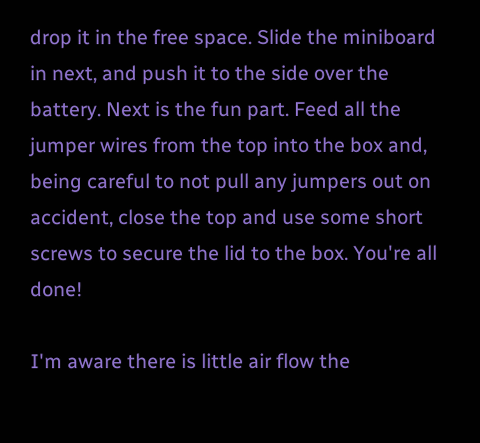drop it in the free space. Slide the miniboard in next, and push it to the side over the battery. Next is the fun part. Feed all the jumper wires from the top into the box and, being careful to not pull any jumpers out on accident, close the top and use some short screws to secure the lid to the box. You're all done!

I'm aware there is little air flow the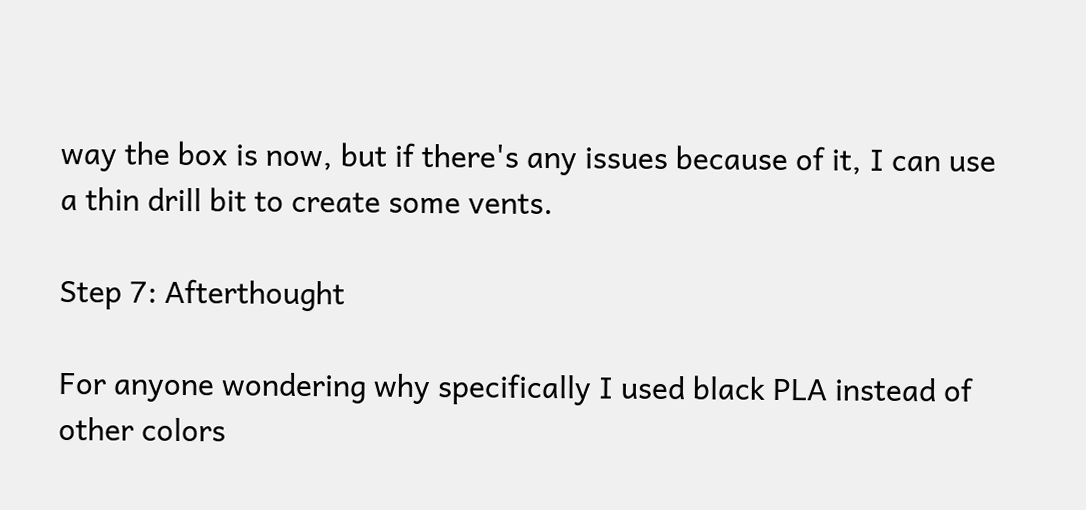way the box is now, but if there's any issues because of it, I can use a thin drill bit to create some vents.

Step 7: Afterthought

For anyone wondering why specifically I used black PLA instead of other colors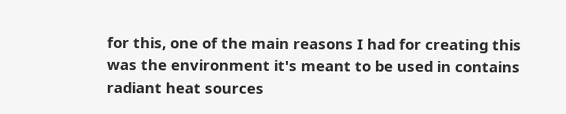for this, one of the main reasons I had for creating this was the environment it's meant to be used in contains radiant heat sources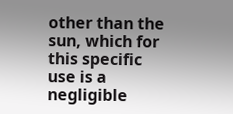other than the sun, which for this specific use is a negligible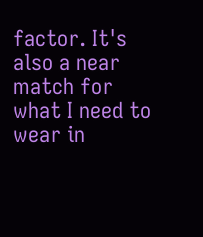factor. It's also a near match for what I need to wear in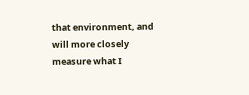that environment, and will more closely measure what I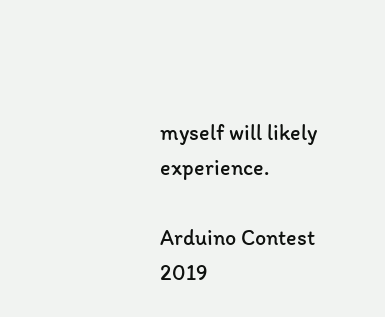myself will likely experience.

Arduino Contest 2019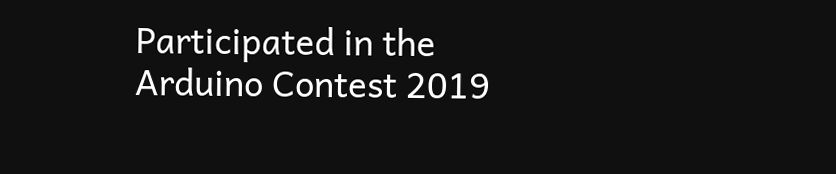Participated in the
Arduino Contest 2019